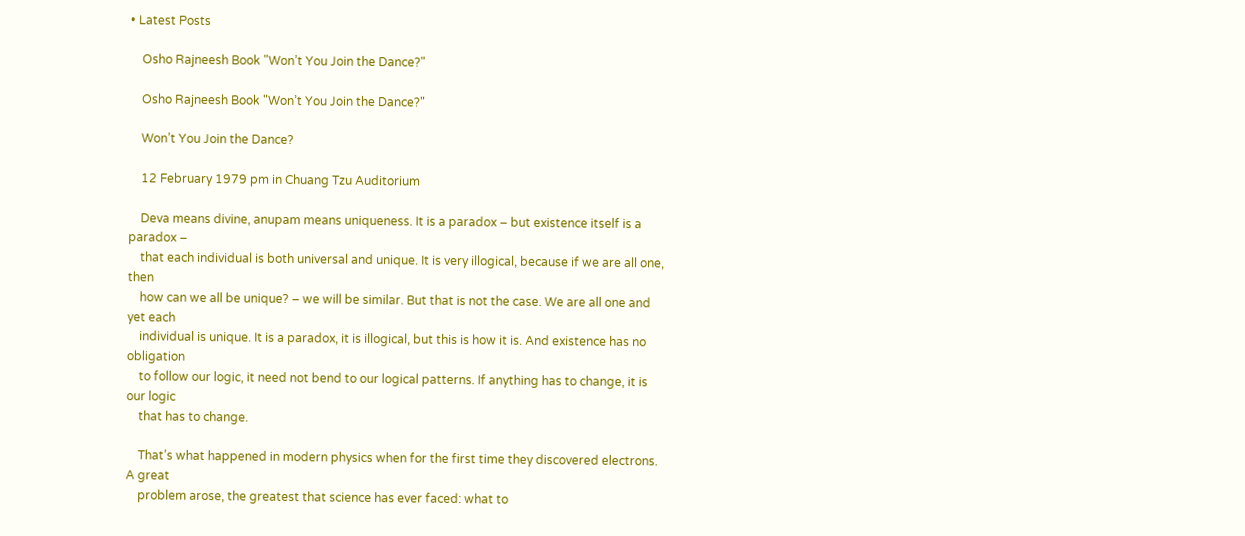• Latest Posts

    Osho Rajneesh Book "Won’t You Join the Dance?"

    Osho Rajneesh Book "Won’t You Join the Dance?"

    Won’t You Join the Dance?

    12 February 1979 pm in Chuang Tzu Auditorium

    Deva means divine, anupam means uniqueness. It is a paradox – but existence itself is a paradox –
    that each individual is both universal and unique. It is very illogical, because if we are all one, then
    how can we all be unique? – we will be similar. But that is not the case. We are all one and yet each
    individual is unique. It is a paradox, it is illogical, but this is how it is. And existence has no obligation
    to follow our logic, it need not bend to our logical patterns. If anything has to change, it is our logic
    that has to change.

    That’s what happened in modern physics when for the first time they discovered electrons. A great
    problem arose, the greatest that science has ever faced: what to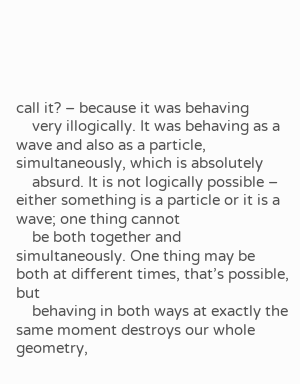call it? – because it was behaving
    very illogically. It was behaving as a wave and also as a particle, simultaneously, which is absolutely
    absurd. It is not logically possible – either something is a particle or it is a wave; one thing cannot
    be both together and simultaneously. One thing may be both at different times, that’s possible, but
    behaving in both ways at exactly the same moment destroys our whole geometry,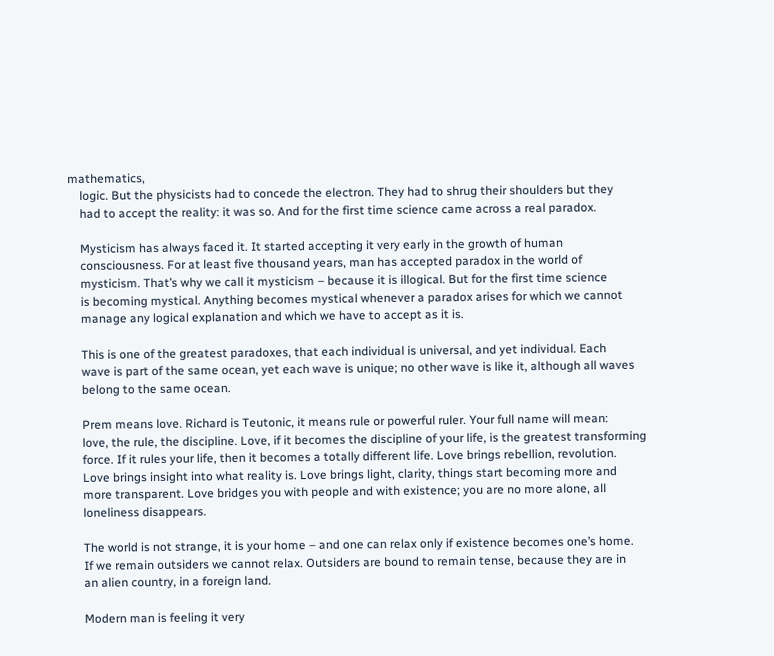mathematics,
    logic. But the physicists had to concede the electron. They had to shrug their shoulders but they
    had to accept the reality: it was so. And for the first time science came across a real paradox.

    Mysticism has always faced it. It started accepting it very early in the growth of human
    consciousness. For at least five thousand years, man has accepted paradox in the world of
    mysticism. That’s why we call it mysticism – because it is illogical. But for the first time science
    is becoming mystical. Anything becomes mystical whenever a paradox arises for which we cannot
    manage any logical explanation and which we have to accept as it is.

    This is one of the greatest paradoxes, that each individual is universal, and yet individual. Each
    wave is part of the same ocean, yet each wave is unique; no other wave is like it, although all waves
    belong to the same ocean.

    Prem means love. Richard is Teutonic, it means rule or powerful ruler. Your full name will mean:
    love, the rule, the discipline. Love, if it becomes the discipline of your life, is the greatest transforming
    force. If it rules your life, then it becomes a totally different life. Love brings rebellion, revolution.
    Love brings insight into what reality is. Love brings light, clarity, things start becoming more and
    more transparent. Love bridges you with people and with existence; you are no more alone, all
    loneliness disappears.

    The world is not strange, it is your home – and one can relax only if existence becomes one’s home.
    If we remain outsiders we cannot relax. Outsiders are bound to remain tense, because they are in
    an alien country, in a foreign land.

    Modern man is feeling it very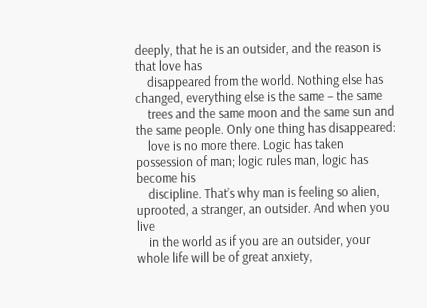deeply, that he is an outsider, and the reason is that love has
    disappeared from the world. Nothing else has changed, everything else is the same – the same
    trees and the same moon and the same sun and the same people. Only one thing has disappeared:
    love is no more there. Logic has taken possession of man; logic rules man, logic has become his
    discipline. That’s why man is feeling so alien, uprooted, a stranger, an outsider. And when you live
    in the world as if you are an outsider, your whole life will be of great anxiety,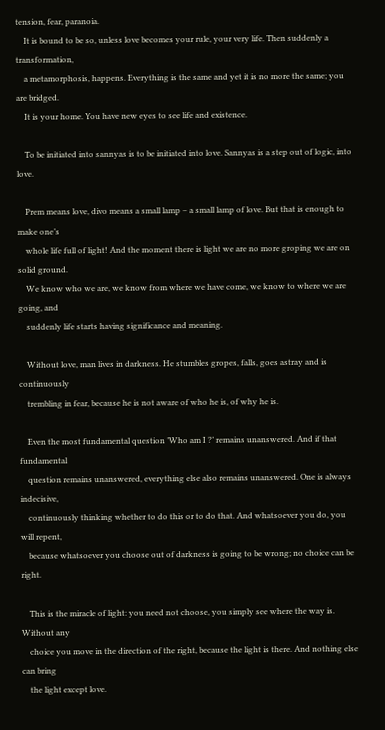tension, fear, paranoia.
    It is bound to be so, unless love becomes your rule, your very life. Then suddenly a transformation,
    a metamorphosis, happens. Everything is the same and yet it is no more the same; you are bridged.
    It is your home. You have new eyes to see life and existence.

    To be initiated into sannyas is to be initiated into love. Sannyas is a step out of logic, into love.

    Prem means love, divo means a small lamp – a small lamp of love. But that is enough to make one’s
    whole life full of light! And the moment there is light we are no more groping we are on solid ground.
    We know who we are, we know from where we have come, we know to where we are going, and
    suddenly life starts having significance and meaning.

    Without love, man lives in darkness. He stumbles gropes, falls, goes astray and is continuously
    trembling in fear, because he is not aware of who he is, of why he is.

    Even the most fundamental question ’Who am I ?’ remains unanswered. And if that fundamental
    question remains unanswered, everything else also remains unanswered. One is always indecisive,
    continuously thinking whether to do this or to do that. And whatsoever you do, you will repent,
    because whatsoever you choose out of darkness is going to be wrong; no choice can be right.

    This is the miracle of light: you need not choose, you simply see where the way is. Without any
    choice you move in the direction of the right, because the light is there. And nothing else can bring
    the light except love.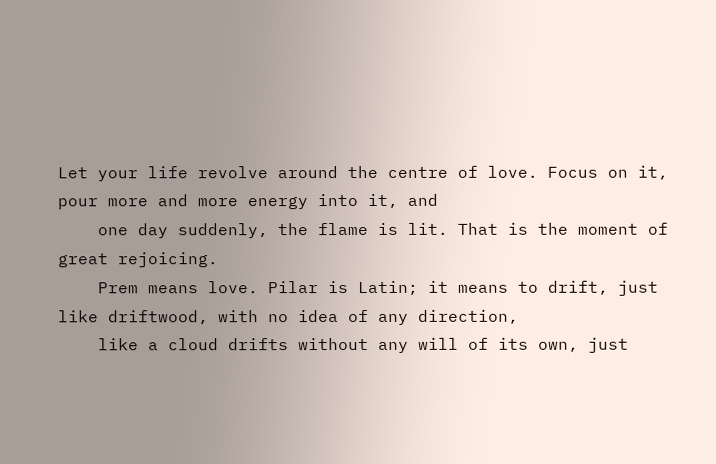Let your life revolve around the centre of love. Focus on it, pour more and more energy into it, and
    one day suddenly, the flame is lit. That is the moment of great rejoicing.
    Prem means love. Pilar is Latin; it means to drift, just like driftwood, with no idea of any direction,
    like a cloud drifts without any will of its own, just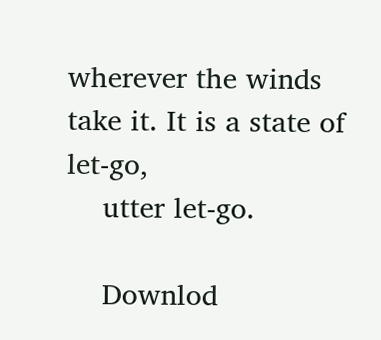wherever the winds take it. It is a state of let-go,
    utter let-go.

    Downlod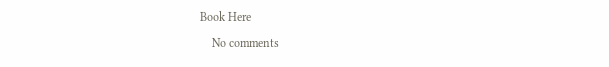Book Here

    No comments